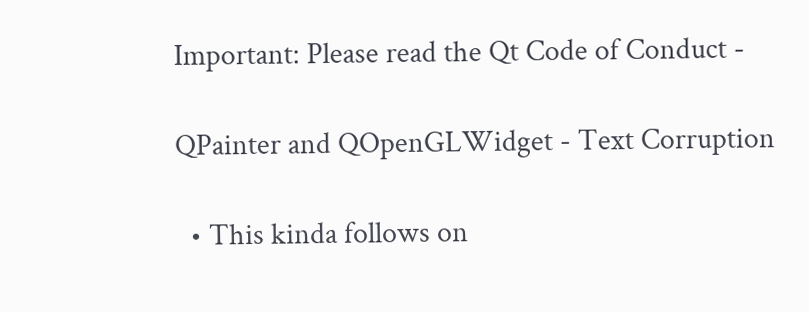Important: Please read the Qt Code of Conduct -

QPainter and QOpenGLWidget - Text Corruption

  • This kinda follows on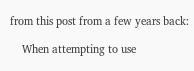from this post from a few years back:

    When attempting to use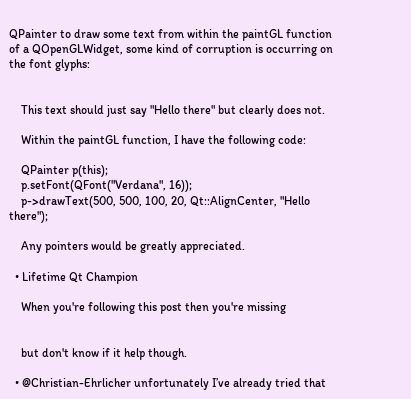QPainter to draw some text from within the paintGL function of a QOpenGLWidget, some kind of corruption is occurring on the font glyphs:


    This text should just say "Hello there" but clearly does not.

    Within the paintGL function, I have the following code:

    QPainter p(this);
    p.setFont(QFont("Verdana", 16));
    p->drawText(500, 500, 100, 20, Qt::AlignCenter, "Hello there");

    Any pointers would be greatly appreciated.

  • Lifetime Qt Champion

    When you're following this post then you're missing


    but don't know if it help though.

  • @Christian-Ehrlicher unfortunately I’ve already tried that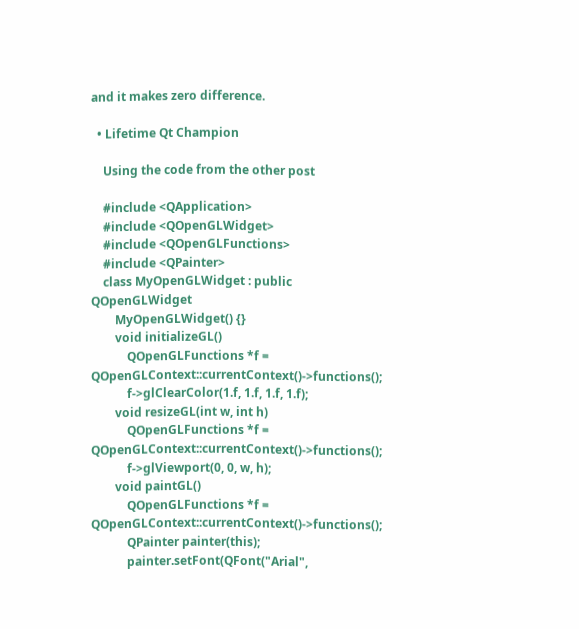and it makes zero difference.

  • Lifetime Qt Champion

    Using the code from the other post

    #include <QApplication>
    #include <QOpenGLWidget>
    #include <QOpenGLFunctions>
    #include <QPainter>
    class MyOpenGLWidget : public QOpenGLWidget
        MyOpenGLWidget() {}
        void initializeGL()
            QOpenGLFunctions *f = QOpenGLContext::currentContext()->functions();
            f->glClearColor(1.f, 1.f, 1.f, 1.f);
        void resizeGL(int w, int h)
            QOpenGLFunctions *f = QOpenGLContext::currentContext()->functions();
            f->glViewport(0, 0, w, h);
        void paintGL()
            QOpenGLFunctions *f = QOpenGLContext::currentContext()->functions();
            QPainter painter(this);
            painter.setFont(QFont("Arial",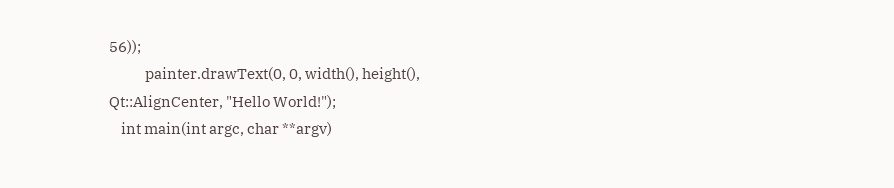56));
            painter.drawText(0, 0, width(), height(), Qt::AlignCenter, "Hello World!");
    int main(int argc, char **argv)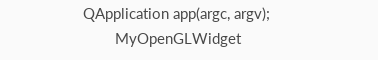QApplication app(argc, argv);
        MyOpenGLWidget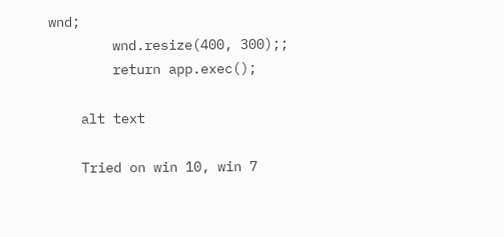wnd;
        wnd.resize(400, 300);;
        return app.exec();

    alt text

    Tried on win 10, win 7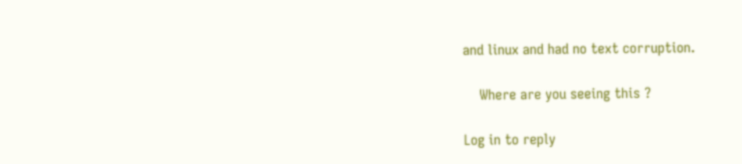and linux and had no text corruption.

    Where are you seeing this ?

Log in to reply